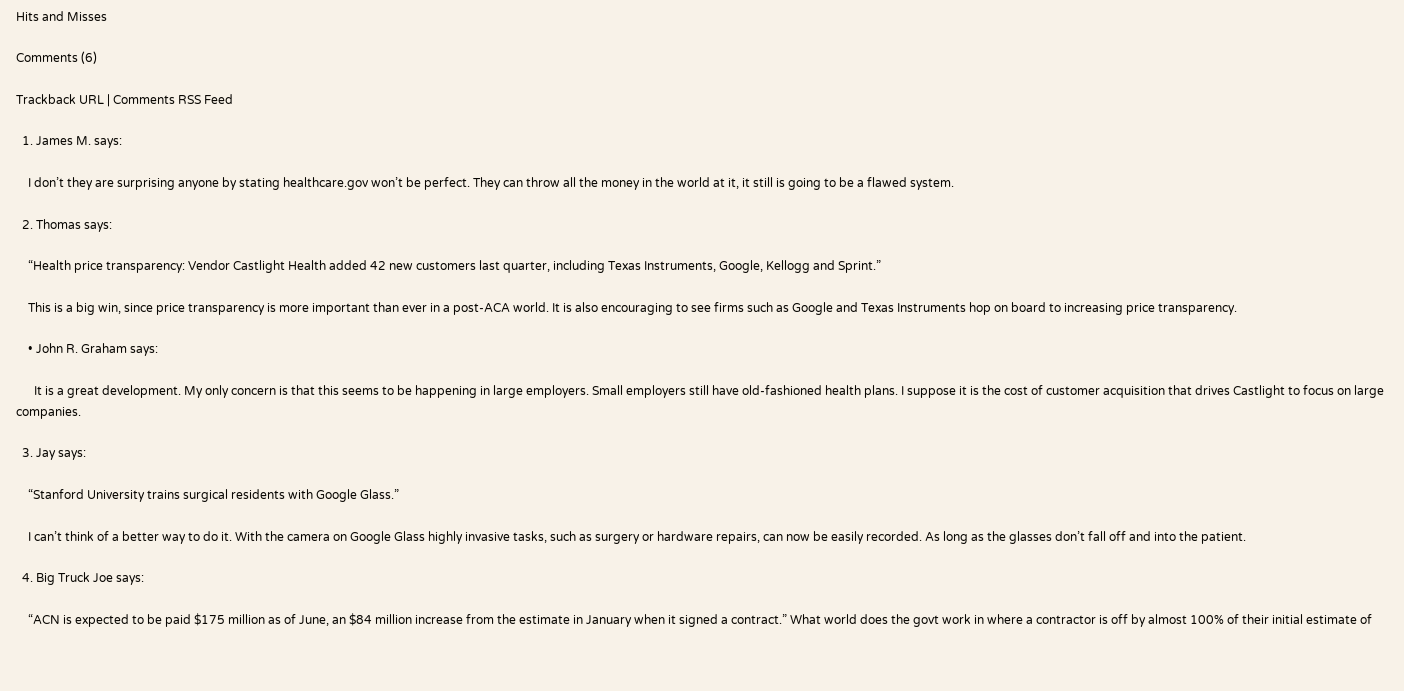Hits and Misses

Comments (6)

Trackback URL | Comments RSS Feed

  1. James M. says:

    I don’t they are surprising anyone by stating healthcare.gov won’t be perfect. They can throw all the money in the world at it, it still is going to be a flawed system.

  2. Thomas says:

    “Health price transparency: Vendor Castlight Health added 42 new customers last quarter, including Texas Instruments, Google, Kellogg and Sprint.”

    This is a big win, since price transparency is more important than ever in a post-ACA world. It is also encouraging to see firms such as Google and Texas Instruments hop on board to increasing price transparency.

    • John R. Graham says:

      It is a great development. My only concern is that this seems to be happening in large employers. Small employers still have old-fashioned health plans. I suppose it is the cost of customer acquisition that drives Castlight to focus on large companies.

  3. Jay says:

    “Stanford University trains surgical residents with Google Glass.”

    I can’t think of a better way to do it. With the camera on Google Glass highly invasive tasks, such as surgery or hardware repairs, can now be easily recorded. As long as the glasses don’t fall off and into the patient.

  4. Big Truck Joe says:

    “ACN is expected to be paid $175 million as of June, an $84 million increase from the estimate in January when it signed a contract.” What world does the govt work in where a contractor is off by almost 100% of their initial estimate of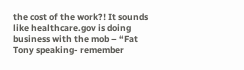the cost of the work?! It sounds like healthcare.gov is doing business with the mob – “Fat Tony speaking- remember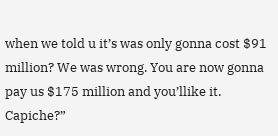when we told u it’s was only gonna cost $91 million? We was wrong. You are now gonna pay us $175 million and you’llike it. Capiche?”